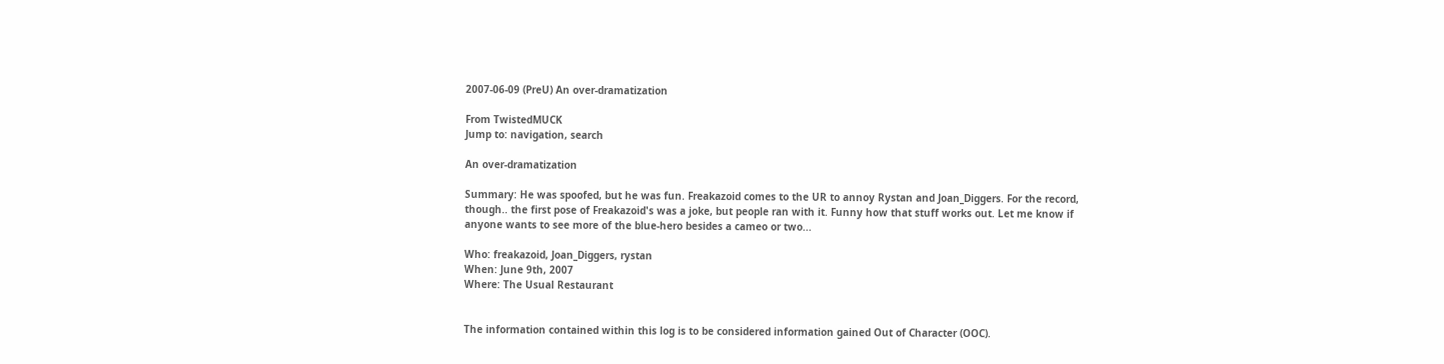2007-06-09 (PreU) An over-dramatization

From TwistedMUCK
Jump to: navigation, search

An over-dramatization

Summary: He was spoofed, but he was fun. Freakazoid comes to the UR to annoy Rystan and Joan_Diggers. For the record, though.. the first pose of Freakazoid's was a joke, but people ran with it. Funny how that stuff works out. Let me know if anyone wants to see more of the blue-hero besides a cameo or two...

Who: freakazoid, Joan_Diggers, rystan
When: June 9th, 2007
Where: The Usual Restaurant


The information contained within this log is to be considered information gained Out of Character (OOC).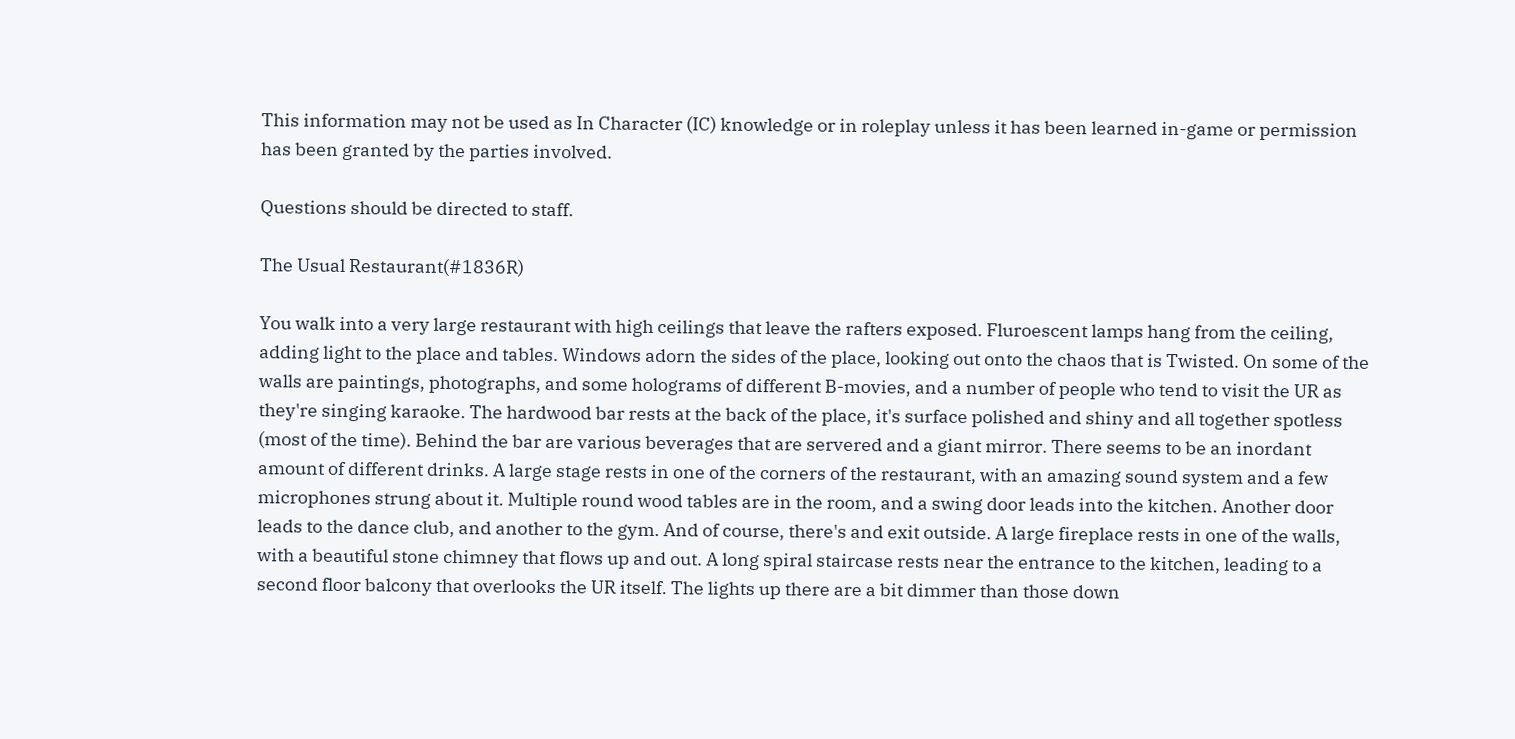This information may not be used as In Character (IC) knowledge or in roleplay unless it has been learned in-game or permission has been granted by the parties involved.

Questions should be directed to staff.

The Usual Restaurant(#1836R)

You walk into a very large restaurant with high ceilings that leave the rafters exposed. Fluroescent lamps hang from the ceiling, adding light to the place and tables. Windows adorn the sides of the place, looking out onto the chaos that is Twisted. On some of the walls are paintings, photographs, and some holograms of different B-movies, and a number of people who tend to visit the UR as they're singing karaoke. The hardwood bar rests at the back of the place, it's surface polished and shiny and all together spotless (most of the time). Behind the bar are various beverages that are servered and a giant mirror. There seems to be an inordant amount of different drinks. A large stage rests in one of the corners of the restaurant, with an amazing sound system and a few microphones strung about it. Multiple round wood tables are in the room, and a swing door leads into the kitchen. Another door leads to the dance club, and another to the gym. And of course, there's and exit outside. A large fireplace rests in one of the walls, with a beautiful stone chimney that flows up and out. A long spiral staircase rests near the entrance to the kitchen, leading to a second floor balcony that overlooks the UR itself. The lights up there are a bit dimmer than those down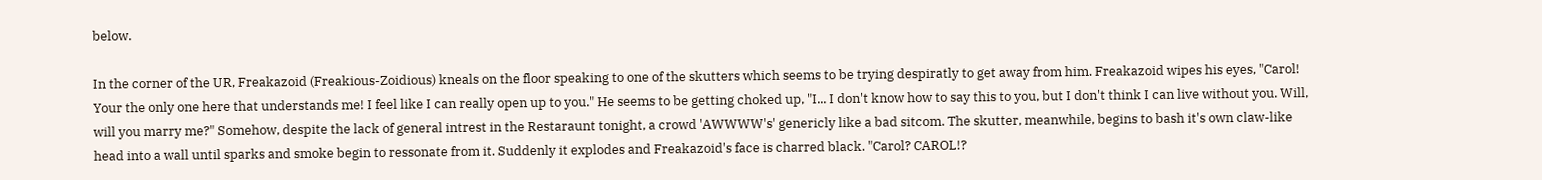below.

In the corner of the UR, Freakazoid (Freakious-Zoidious) kneals on the floor speaking to one of the skutters which seems to be trying despiratly to get away from him. Freakazoid wipes his eyes, "Carol! Your the only one here that understands me! I feel like I can really open up to you." He seems to be getting choked up, "I... I don't know how to say this to you, but I don't think I can live without you. Will, will you marry me?" Somehow, despite the lack of general intrest in the Restaraunt tonight, a crowd 'AWWWW's' genericly like a bad sitcom. The skutter, meanwhile, begins to bash it's own claw-like head into a wall until sparks and smoke begin to ressonate from it. Suddenly it explodes and Freakazoid's face is charred black. "Carol? CAROL!?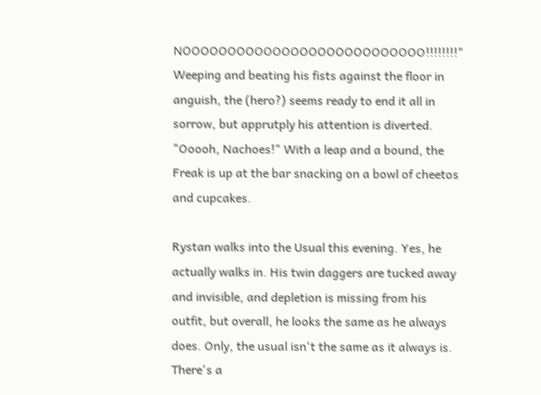NOOOOOOOOOOOOOOOOOOOOOOOOOOO!!!!!!!!" Weeping and beating his fists against the floor in anguish, the (hero?) seems ready to end it all in sorrow, but apprutply his attention is diverted. "Ooooh, Nachoes!" With a leap and a bound, the Freak is up at the bar snacking on a bowl of cheetos and cupcakes.

Rystan walks into the Usual this evening. Yes, he actually walks in. His twin daggers are tucked away and invisible, and depletion is missing from his outfit, but overall, he looks the same as he always does. Only, the usual isn't the same as it always is. There's a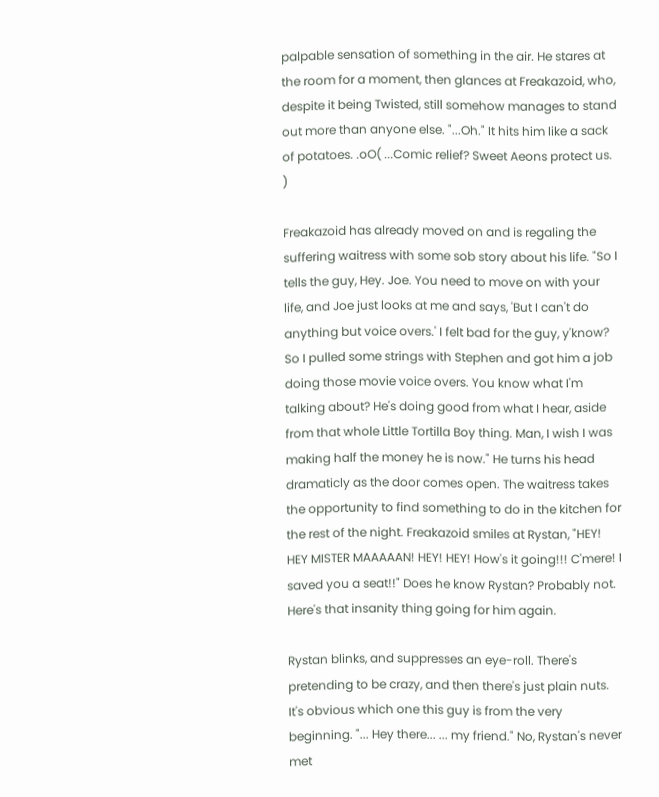palpable sensation of something in the air. He stares at the room for a moment, then glances at Freakazoid, who, despite it being Twisted, still somehow manages to stand out more than anyone else. "...Oh." It hits him like a sack of potatoes. .oO( ...Comic relief? Sweet Aeons protect us. )

Freakazoid has already moved on and is regaling the suffering waitress with some sob story about his life. "So I tells the guy, Hey. Joe. You need to move on with your life, and Joe just looks at me and says, 'But I can't do anything but voice overs.' I felt bad for the guy, y'know? So I pulled some strings with Stephen and got him a job doing those movie voice overs. You know what I'm talking about? He's doing good from what I hear, aside from that whole Little Tortilla Boy thing. Man, I wish I was making half the money he is now." He turns his head dramaticly as the door comes open. The waitress takes the opportunity to find something to do in the kitchen for the rest of the night. Freakazoid smiles at Rystan, "HEY! HEY MISTER MAAAAAN! HEY! HEY! How's it going!!! C'mere! I saved you a seat!!" Does he know Rystan? Probably not. Here's that insanity thing going for him again.

Rystan blinks, and suppresses an eye-roll. There's pretending to be crazy, and then there's just plain nuts. It's obvious which one this guy is from the very beginning. "... Hey there... ... my friend." No, Rystan's never met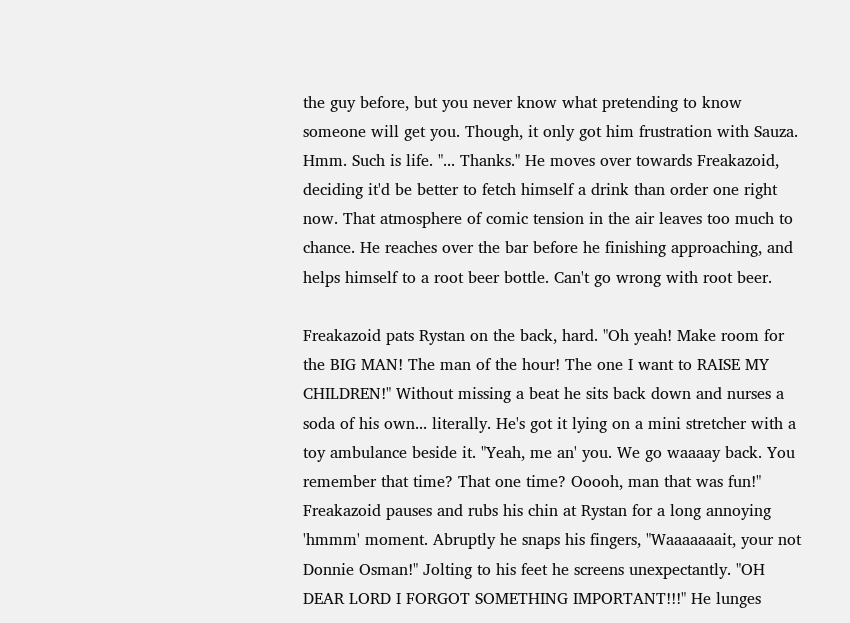the guy before, but you never know what pretending to know someone will get you. Though, it only got him frustration with Sauza. Hmm. Such is life. "... Thanks." He moves over towards Freakazoid, deciding it'd be better to fetch himself a drink than order one right now. That atmosphere of comic tension in the air leaves too much to chance. He reaches over the bar before he finishing approaching, and helps himself to a root beer bottle. Can't go wrong with root beer.

Freakazoid pats Rystan on the back, hard. "Oh yeah! Make room for the BIG MAN! The man of the hour! The one I want to RAISE MY CHILDREN!" Without missing a beat he sits back down and nurses a soda of his own... literally. He's got it lying on a mini stretcher with a toy ambulance beside it. "Yeah, me an' you. We go waaaay back. You remember that time? That one time? Ooooh, man that was fun!" Freakazoid pauses and rubs his chin at Rystan for a long annoying 'hmmm' moment. Abruptly he snaps his fingers, "Waaaaaaait, your not Donnie Osman!" Jolting to his feet he screens unexpectantly. "OH DEAR LORD I FORGOT SOMETHING IMPORTANT!!!" He lunges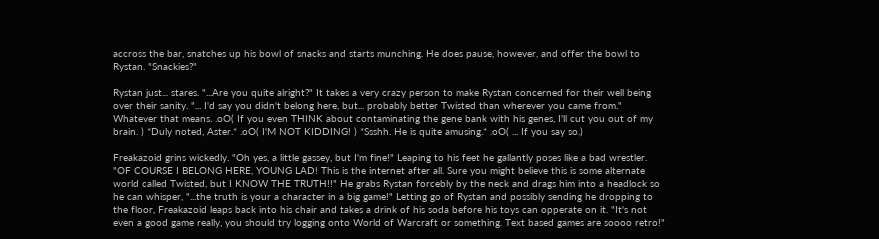accross the bar, snatches up his bowl of snacks and starts munching. He does pause, however, and offer the bowl to Rystan. "Snackies?"

Rystan just... stares. "...Are you quite alright?" It takes a very crazy person to make Rystan concerned for their well being over their sanity. "... I'd say you didn't belong here, but... probably better Twisted than wherever you came from." Whatever that means. .oO( If you even THINK about contaminating the gene bank with his genes, I'll cut you out of my brain. ) *Duly noted, Aster.* .oO( I'M NOT KIDDING! ) *Ssshh. He is quite amusing.* .oO( ... If you say so.)

Freakazoid grins wickedly. "Oh yes, a little gassey, but I'm fine!" Leaping to his feet he gallantly poses like a bad wrestler. "OF COURSE I BELONG HERE, YOUNG LAD! This is the internet after all. Sure you might believe this is some alternate world called Twisted, but I KNOW THE TRUTH!!" He grabs Rystan forcebly by the neck and drags him into a headlock so he can whisper, "...the truth is your a character in a big game!" Letting go of Rystan and possibly sending he dropping to the floor, Freakazoid leaps back into his chair and takes a drink of his soda before his toys can opperate on it. "It's not even a good game really, you should try logging onto World of Warcraft or something. Text based games are soooo retro!"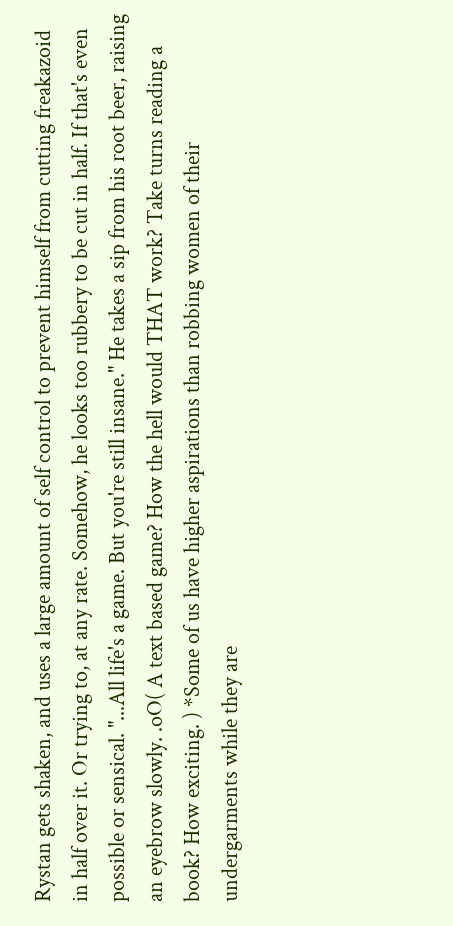Rystan gets shaken, and uses a large amount of self control to prevent himself from cutting freakazoid in half over it. Or trying to, at any rate. Somehow, he looks too rubbery to be cut in half. If that's even possible or sensical. "...All life's a game. But you're still insane." He takes a sip from his root beer, raising an eyebrow slowly. .oO( A text based game? How the hell would THAT work? Take turns reading a book? How exciting. ) *Some of us have higher aspirations than robbing women of their undergarments while they are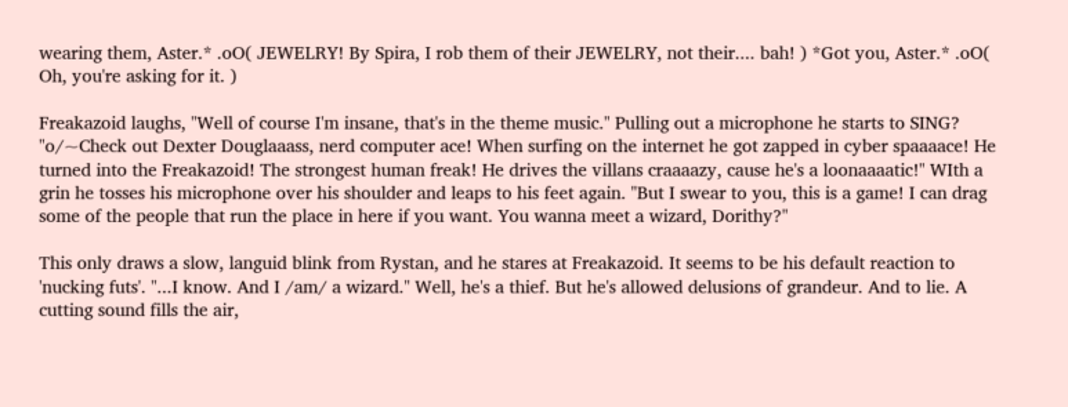wearing them, Aster.* .oO( JEWELRY! By Spira, I rob them of their JEWELRY, not their.... bah! ) *Got you, Aster.* .oO( Oh, you're asking for it. )

Freakazoid laughs, "Well of course I'm insane, that's in the theme music." Pulling out a microphone he starts to SING? "o/~Check out Dexter Douglaaass, nerd computer ace! When surfing on the internet he got zapped in cyber spaaaace! He turned into the Freakazoid! The strongest human freak! He drives the villans craaaazy, cause he's a loonaaaatic!" WIth a grin he tosses his microphone over his shoulder and leaps to his feet again. "But I swear to you, this is a game! I can drag some of the people that run the place in here if you want. You wanna meet a wizard, Dorithy?"

This only draws a slow, languid blink from Rystan, and he stares at Freakazoid. It seems to be his default reaction to 'nucking futs'. "...I know. And I /am/ a wizard." Well, he's a thief. But he's allowed delusions of grandeur. And to lie. A cutting sound fills the air,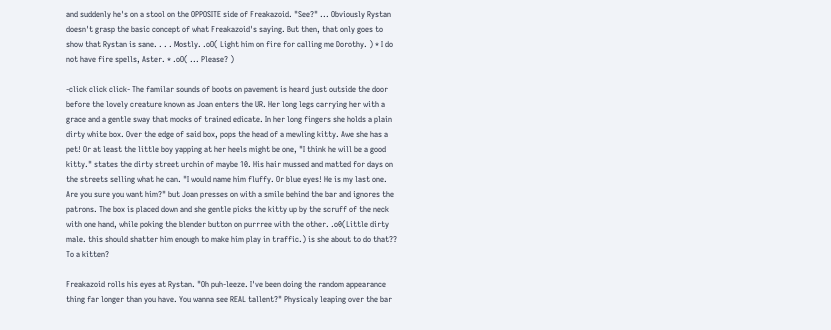and suddenly he's on a stool on the OPPOSITE side of Freakazoid. "See?" ... Obviously Rystan doesn't grasp the basic concept of what Freakazoid's saying. But then, that only goes to show that Rystan is sane. . . . Mostly. .oO( Light him on fire for calling me Dorothy. ) * I do not have fire spells, Aster. * .oO( ... Please? )

-click click click- The familar sounds of boots on pavement is heard just outside the door before the lovely creature known as Joan enters the UR. Her long legs carrying her with a grace and a gentle sway that mocks of trained edicate. In her long fingers she holds a plain dirty white box. Over the edge of said box, pops the head of a mewling kitty. Awe she has a pet! Or at least the little boy yapping at her heels might be one, "I think he will be a good kitty." states the dirty street urchin of maybe 10. His hair mussed and matted for days on the streets selling what he can. "I would name him fluffy. Or blue eyes! He is my last one. Are you sure you want him?" but Joan presses on with a smile behind the bar and ignores the patrons. The box is placed down and she gentle picks the kitty up by the scruff of the neck with one hand, while poking the blender button on purrree with the other. .o0(Little dirty male. this should shatter him enough to make him play in traffic.) is she about to do that?? To a kitten?

Freakazoid rolls his eyes at Rystan. "Oh puh-leeze. I've been doing the random appearance thing far longer than you have. You wanna see REAL tallent?" Physicaly leaping over the bar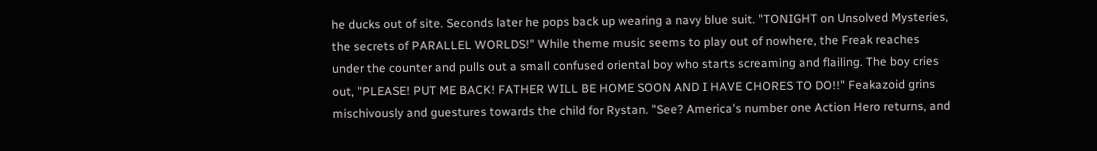he ducks out of site. Seconds later he pops back up wearing a navy blue suit. "TONIGHT on Unsolved Mysteries, the secrets of PARALLEL WORLDS!" While theme music seems to play out of nowhere, the Freak reaches under the counter and pulls out a small confused oriental boy who starts screaming and flailing. The boy cries out, "PLEASE! PUT ME BACK! FATHER WILL BE HOME SOON AND I HAVE CHORES TO DO!!" Feakazoid grins mischivously and guestures towards the child for Rystan. "See? America's number one Action Hero returns, and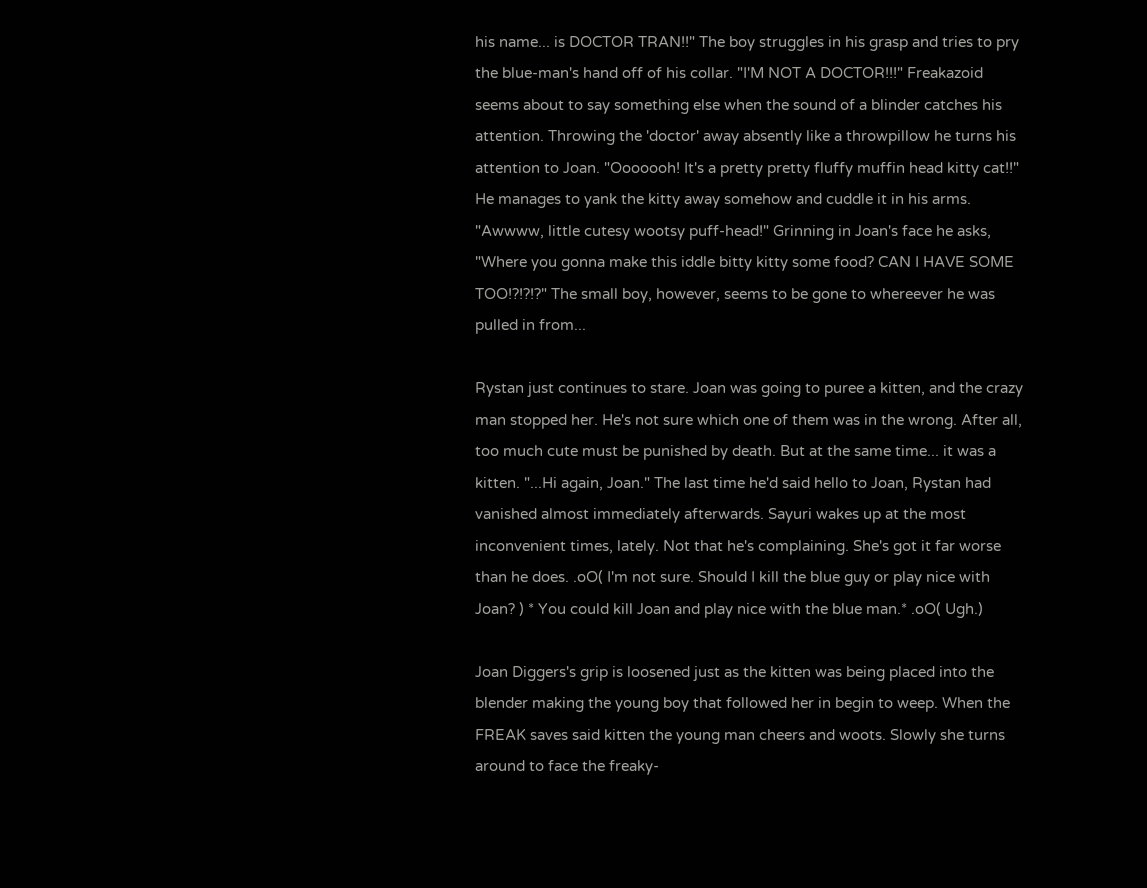his name... is DOCTOR TRAN!!" The boy struggles in his grasp and tries to pry the blue-man's hand off of his collar. "I'M NOT A DOCTOR!!!" Freakazoid seems about to say something else when the sound of a blinder catches his attention. Throwing the 'doctor' away absently like a throwpillow he turns his attention to Joan. "Ooooooh! It's a pretty pretty fluffy muffin head kitty cat!!" He manages to yank the kitty away somehow and cuddle it in his arms. "Awwww, little cutesy wootsy puff-head!" Grinning in Joan's face he asks, "Where you gonna make this iddle bitty kitty some food? CAN I HAVE SOME TOO!?!?!?" The small boy, however, seems to be gone to whereever he was pulled in from...

Rystan just continues to stare. Joan was going to puree a kitten, and the crazy man stopped her. He's not sure which one of them was in the wrong. After all, too much cute must be punished by death. But at the same time... it was a kitten. "...Hi again, Joan." The last time he'd said hello to Joan, Rystan had vanished almost immediately afterwards. Sayuri wakes up at the most inconvenient times, lately. Not that he's complaining. She's got it far worse than he does. .oO( I'm not sure. Should I kill the blue guy or play nice with Joan? ) * You could kill Joan and play nice with the blue man.* .oO( Ugh.)

Joan Diggers's grip is loosened just as the kitten was being placed into the blender making the young boy that followed her in begin to weep. When the FREAK saves said kitten the young man cheers and woots. Slowly she turns around to face the freaky-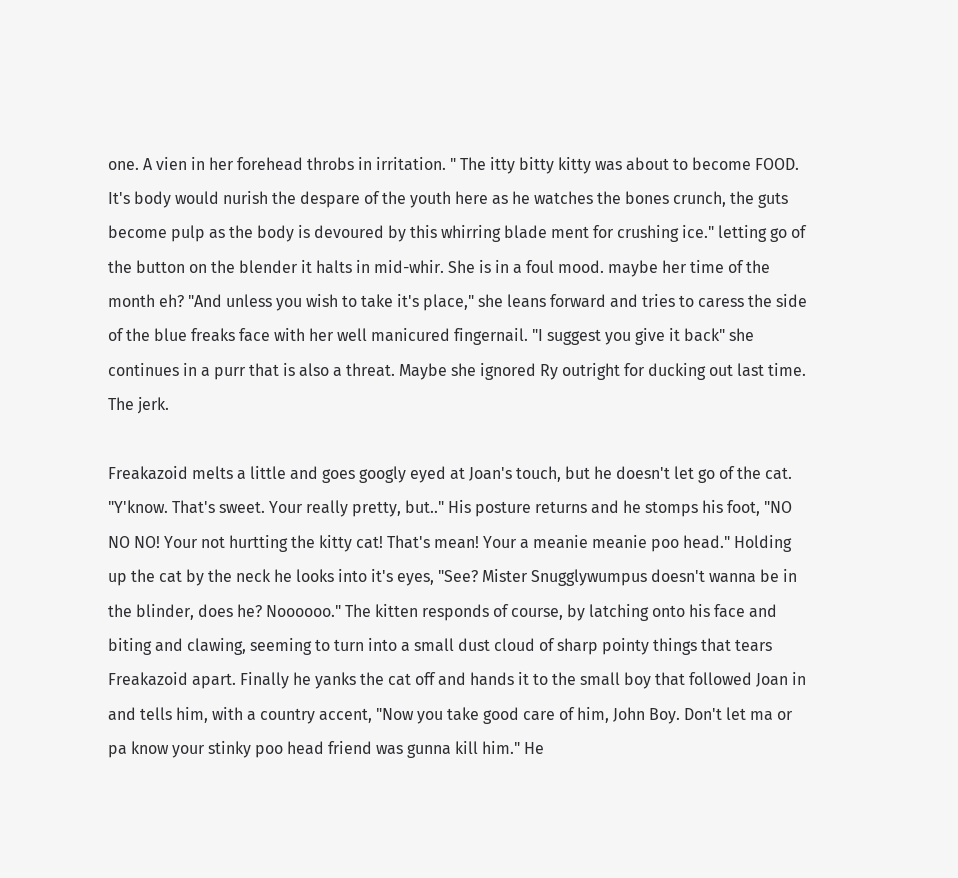one. A vien in her forehead throbs in irritation. " The itty bitty kitty was about to become FOOD. It's body would nurish the despare of the youth here as he watches the bones crunch, the guts become pulp as the body is devoured by this whirring blade ment for crushing ice." letting go of the button on the blender it halts in mid-whir. She is in a foul mood. maybe her time of the month eh? "And unless you wish to take it's place," she leans forward and tries to caress the side of the blue freaks face with her well manicured fingernail. "I suggest you give it back" she continues in a purr that is also a threat. Maybe she ignored Ry outright for ducking out last time. The jerk.

Freakazoid melts a little and goes googly eyed at Joan's touch, but he doesn't let go of the cat. "Y'know. That's sweet. Your really pretty, but.." His posture returns and he stomps his foot, "NO NO NO! Your not hurtting the kitty cat! That's mean! Your a meanie meanie poo head." Holding up the cat by the neck he looks into it's eyes, "See? Mister Snugglywumpus doesn't wanna be in the blinder, does he? Noooooo." The kitten responds of course, by latching onto his face and biting and clawing, seeming to turn into a small dust cloud of sharp pointy things that tears Freakazoid apart. Finally he yanks the cat off and hands it to the small boy that followed Joan in and tells him, with a country accent, "Now you take good care of him, John Boy. Don't let ma or pa know your stinky poo head friend was gunna kill him." He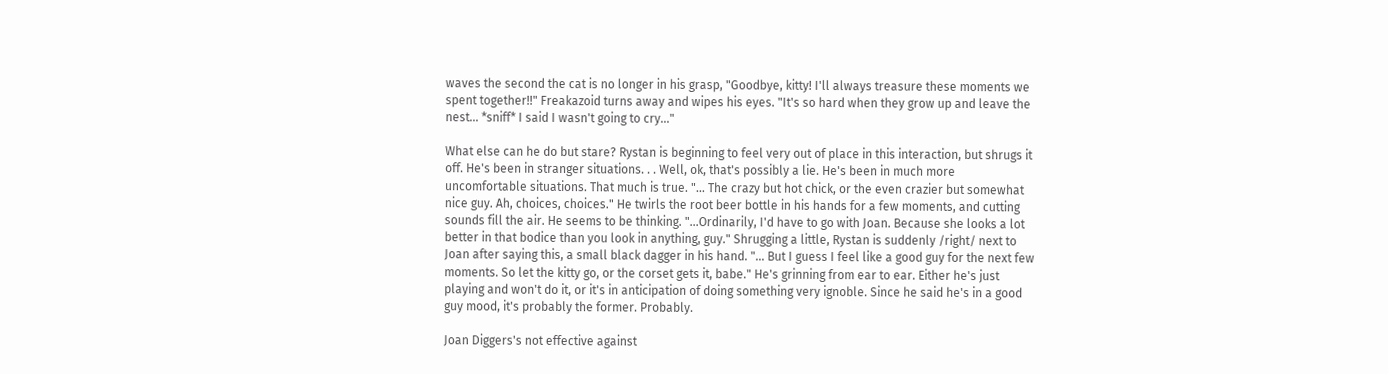waves the second the cat is no longer in his grasp, "Goodbye, kitty! I'll always treasure these moments we spent together!!" Freakazoid turns away and wipes his eyes. "It's so hard when they grow up and leave the nest... *sniff* I said I wasn't going to cry..."

What else can he do but stare? Rystan is beginning to feel very out of place in this interaction, but shrugs it off. He's been in stranger situations. . . Well, ok, that's possibly a lie. He's been in much more uncomfortable situations. That much is true. "... The crazy but hot chick, or the even crazier but somewhat nice guy. Ah, choices, choices." He twirls the root beer bottle in his hands for a few moments, and cutting sounds fill the air. He seems to be thinking. "...Ordinarily, I'd have to go with Joan. Because she looks a lot better in that bodice than you look in anything, guy." Shrugging a little, Rystan is suddenly /right/ next to Joan after saying this, a small black dagger in his hand. "... But I guess I feel like a good guy for the next few moments. So let the kitty go, or the corset gets it, babe." He's grinning from ear to ear. Either he's just playing and won't do it, or it's in anticipation of doing something very ignoble. Since he said he's in a good guy mood, it's probably the former. Probably.

Joan Diggers's not effective against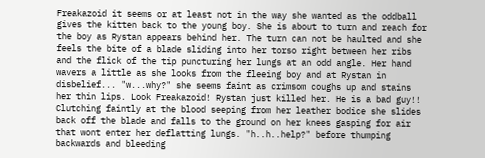Freakazoid it seems or at least not in the way she wanted as the oddball gives the kitten back to the young boy. She is about to turn and reach for the boy as Rystan appears behind her. The turn can not be haulted and she feels the bite of a blade sliding into her torso right between her ribs and the flick of the tip puncturing her lungs at an odd angle. Her hand wavers a little as she looks from the fleeing boy and at Rystan in disbelief... "w...why?" she seems faint as crimsom coughs up and stains her thin lips. Look Freakazoid! Rystan just killed her. He is a bad guy!! Clutching faintly at the blood seeping from her leather bodice she slides back off the blade and falls to the ground on her knees gasping for air that wont enter her deflatting lungs. "h..h..help?" before thumping backwards and bleeding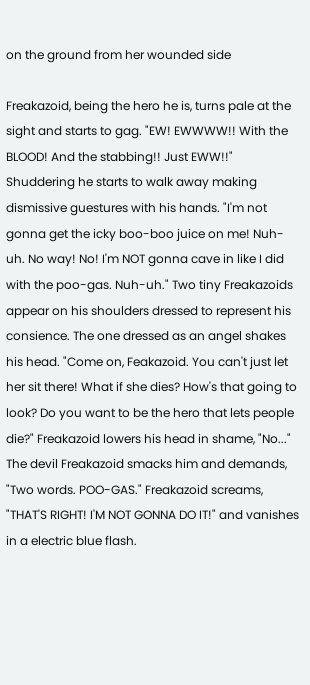on the ground from her wounded side

Freakazoid, being the hero he is, turns pale at the sight and starts to gag. "EW! EWWWW!! With the BLOOD! And the stabbing!! Just EWW!!" Shuddering he starts to walk away making dismissive guestures with his hands. "I'm not gonna get the icky boo-boo juice on me! Nuh-uh. No way! No! I'm NOT gonna cave in like I did with the poo-gas. Nuh-uh." Two tiny Freakazoids appear on his shoulders dressed to represent his consience. The one dressed as an angel shakes his head. "Come on, Feakazoid. You can't just let her sit there! What if she dies? How's that going to look? Do you want to be the hero that lets people die?" Freakazoid lowers his head in shame, "No..." The devil Freakazoid smacks him and demands, "Two words. POO-GAS." Freakazoid screams, "THAT'S RIGHT! I'M NOT GONNA DO IT!" and vanishes in a electric blue flash.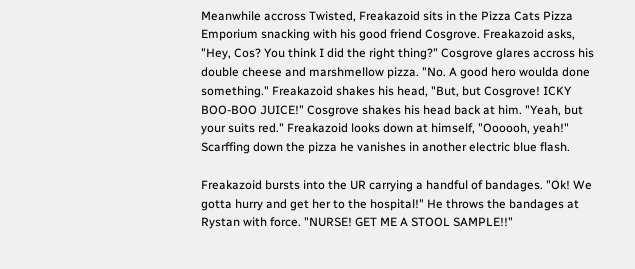Meanwhile accross Twisted, Freakazoid sits in the Pizza Cats Pizza Emporium snacking with his good friend Cosgrove. Freakazoid asks, "Hey, Cos? You think I did the right thing?" Cosgrove glares accross his double cheese and marshmellow pizza. "No. A good hero woulda done something." Freakazoid shakes his head, "But, but Cosgrove! ICKY BOO-BOO JUICE!" Cosgrove shakes his head back at him. "Yeah, but your suits red." Freakazoid looks down at himself, "Oooooh, yeah!" Scarffing down the pizza he vanishes in another electric blue flash.

Freakazoid bursts into the UR carrying a handful of bandages. "Ok! We gotta hurry and get her to the hospital!" He throws the bandages at Rystan with force. "NURSE! GET ME A STOOL SAMPLE!!"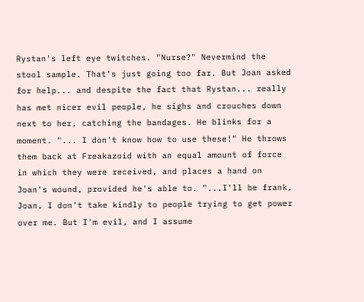Rystan's left eye twitches. "Nurse?" Nevermind the stool sample. That's just going too far. But Joan asked for help... and despite the fact that Rystan... really has met nicer evil people, he sighs and crouches down next to her, catching the bandages. He blinks for a moment. "... I don't know how to use these!" He throws them back at Freakazoid with an equal amount of force in which they were received, and places a hand on Joan's wound, provided he's able to. "...I'll be frank, Joan. I don't take kindly to people trying to get power over me. But I'm evil, and I assume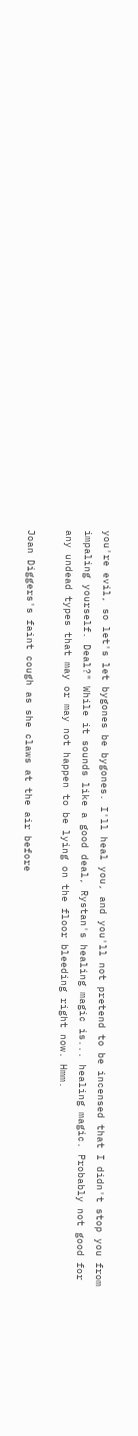you're evil, so let's let bygones be bygones. I'll heal you, and you'll not pretend to be incensed that I didn't stop you from impaling yourself. Deal?" While it sounds like a good deal, Rystan's healing magic is... healing magic. Probably not good for any undead types that may or may not happen to be lying on the floor bleeding right now. Hmm.

Joan Diggers's faint cough as she claws at the air before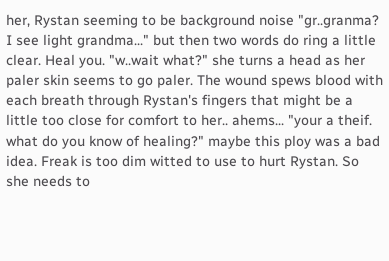her, Rystan seeming to be background noise "gr..granma? I see light grandma..." but then two words do ring a little clear. Heal you. "w..wait what?" she turns a head as her paler skin seems to go paler. The wound spews blood with each breath through Rystan's fingers that might be a little too close for comfort to her.. ahems... "your a theif. what do you know of healing?" maybe this ploy was a bad idea. Freak is too dim witted to use to hurt Rystan. So she needs to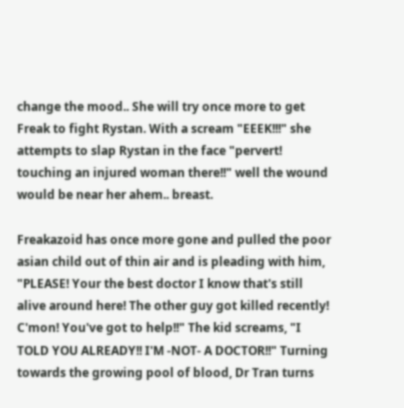change the mood.. She will try once more to get Freak to fight Rystan. With a scream "EEEK!!!" she attempts to slap Rystan in the face "pervert! touching an injured woman there!!" well the wound would be near her ahem.. breast.

Freakazoid has once more gone and pulled the poor asian child out of thin air and is pleading with him, "PLEASE! Your the best doctor I know that's still alive around here! The other guy got killed recently! C'mon! You've got to help!!" The kid screams, "I TOLD YOU ALREADY!! I'M -NOT- A DOCTOR!!" Turning towards the growing pool of blood, Dr Tran turns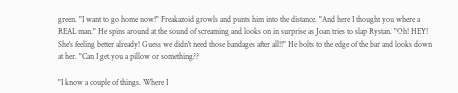green. "I want to go home now!" Freakazoid growls and punts him into the distance. "And here I thought you where a REAL man." He spins around at the sound of screaming and looks on in surprise as Joan tries to slap Rystan. "Oh! HEY! She's feeling better already! Guess we didn't need those bandages after all!!" He bolts to the edge of the bar and looks down at her. "Can I get you a pillow or something??

"I know a couple of things. Where I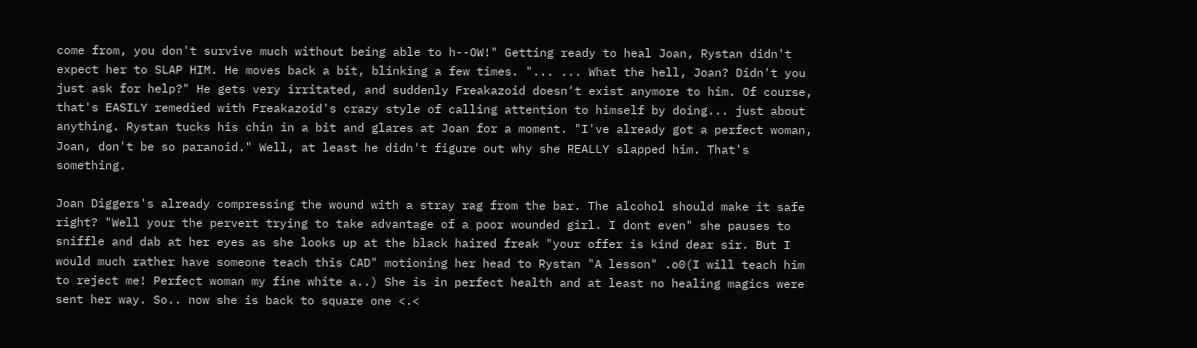come from, you don't survive much without being able to h--OW!" Getting ready to heal Joan, Rystan didn't expect her to SLAP HIM. He moves back a bit, blinking a few times. "... ... What the hell, Joan? Didn't you just ask for help?" He gets very irritated, and suddenly Freakazoid doesn't exist anymore to him. Of course, that's EASILY remedied with Freakazoid's crazy style of calling attention to himself by doing... just about anything. Rystan tucks his chin in a bit and glares at Joan for a moment. "I've already got a perfect woman, Joan, don't be so paranoid." Well, at least he didn't figure out why she REALLY slapped him. That's something.

Joan Diggers's already compressing the wound with a stray rag from the bar. The alcohol should make it safe right? "Well your the pervert trying to take advantage of a poor wounded girl. I dont even" she pauses to sniffle and dab at her eyes as she looks up at the black haired freak "your offer is kind dear sir. But I would much rather have someone teach this CAD" motioning her head to Rystan "A lesson" .o0(I will teach him to reject me! Perfect woman my fine white a..) She is in perfect health and at least no healing magics were sent her way. So.. now she is back to square one <.<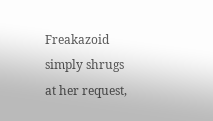Freakazoid simply shrugs at her request,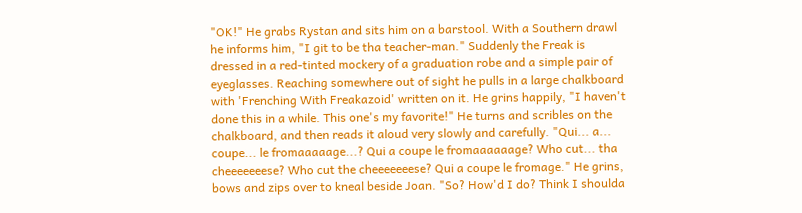"OK!" He grabs Rystan and sits him on a barstool. With a Southern drawl he informs him, "I git to be tha teacher-man." Suddenly the Freak is dressed in a red-tinted mockery of a graduation robe and a simple pair of eyeglasses. Reaching somewhere out of sight he pulls in a large chalkboard with 'Frenching With Freakazoid' written on it. He grins happily, "I haven't done this in a while. This one's my favorite!" He turns and scribles on the chalkboard, and then reads it aloud very slowly and carefully. "Qui... a... coupe... le fromaaaaage...? Qui a coupe le fromaaaaaage? Who cut... tha cheeeeeeese? Who cut the cheeeeeeese? Qui a coupe le fromage." He grins, bows and zips over to kneal beside Joan. "So? How'd I do? Think I shoulda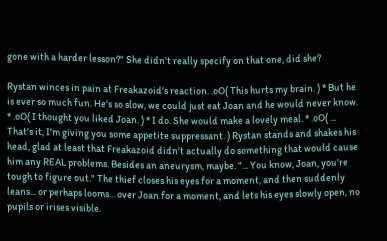gone with a harder lesson?" She didn't really specify on that one, did she?

Rystan winces in pain at Freakazoid's reaction. .oO( This hurts my brain. ) * But he is ever so much fun. He's so slow, we could just eat Joan and he would never know. * .oO( I thought you liked Joan. ) * I do. She would make a lovely meal. * .oO( ... That's it, I'm giving you some appetite suppressant. ) Rystan stands and shakes his head, glad at least that Freakazoid didn't actually do something that would cause him any REAL problems. Besides an aneurysm, maybe. "... You know, Joan, you're tough to figure out." The thief closes his eyes for a moment, and then suddenly leans... or perhaps looms... over Joan for a moment, and lets his eyes slowly open, no pupils or irises visible.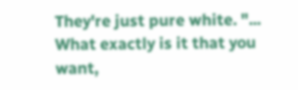They're just pure white. "... What exactly is it that you want,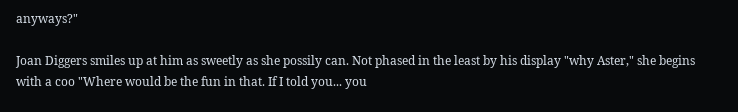anyways?"

Joan Diggers smiles up at him as sweetly as she possily can. Not phased in the least by his display "why Aster," she begins with a coo "Where would be the fun in that. If I told you... you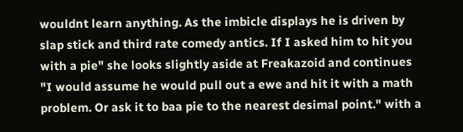wouldnt learn anything. As the imbicle displays he is driven by slap stick and third rate comedy antics. If I asked him to hit you with a pie" she looks slightly aside at Freakazoid and continues "I would assume he would pull out a ewe and hit it with a math problem. Or ask it to baa pie to the nearest desimal point." with a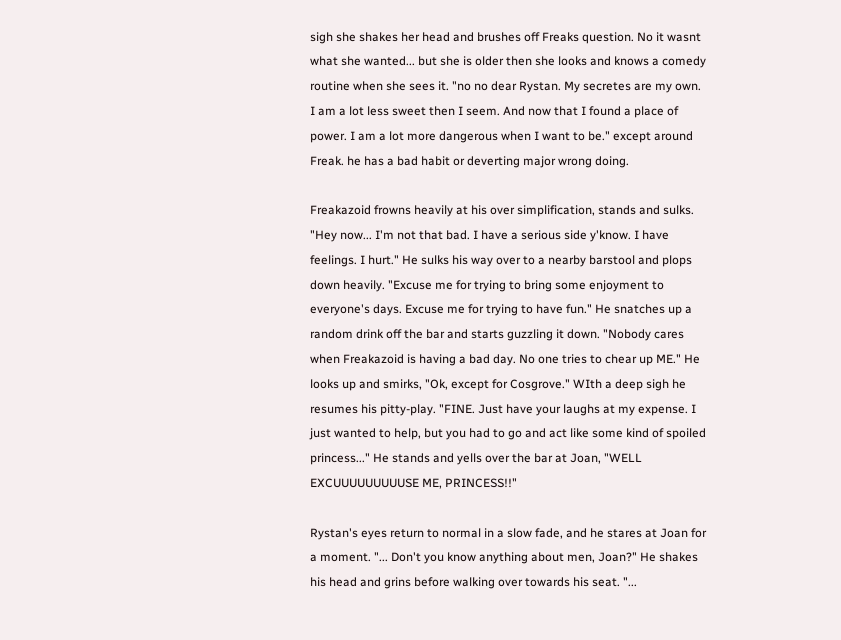sigh she shakes her head and brushes off Freaks question. No it wasnt what she wanted... but she is older then she looks and knows a comedy routine when she sees it. "no no dear Rystan. My secretes are my own. I am a lot less sweet then I seem. And now that I found a place of power. I am a lot more dangerous when I want to be." except around Freak. he has a bad habit or deverting major wrong doing.

Freakazoid frowns heavily at his over simplification, stands and sulks. "Hey now... I'm not that bad. I have a serious side y'know. I have feelings. I hurt." He sulks his way over to a nearby barstool and plops down heavily. "Excuse me for trying to bring some enjoyment to everyone's days. Excuse me for trying to have fun." He snatches up a random drink off the bar and starts guzzling it down. "Nobody cares when Freakazoid is having a bad day. No one tries to chear up ME." He looks up and smirks, "Ok, except for Cosgrove." WIth a deep sigh he resumes his pitty-play. "FINE. Just have your laughs at my expense. I just wanted to help, but you had to go and act like some kind of spoiled princess..." He stands and yells over the bar at Joan, "WELL EXCUUUUUUUUUSE ME, PRINCESS!!"

Rystan's eyes return to normal in a slow fade, and he stares at Joan for a moment. "... Don't you know anything about men, Joan?" He shakes his head and grins before walking over towards his seat. "...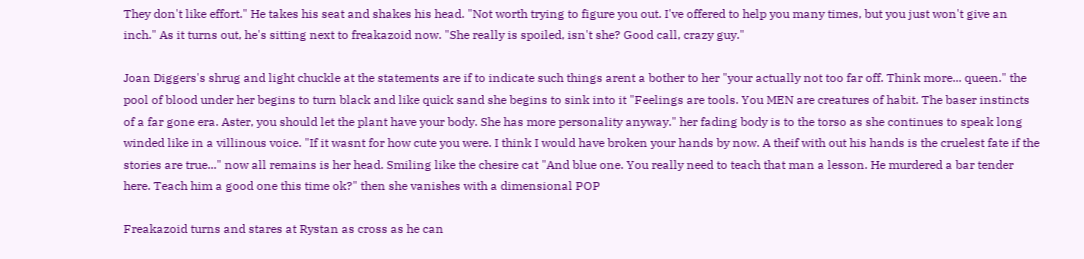They don't like effort." He takes his seat and shakes his head. "Not worth trying to figure you out. I've offered to help you many times, but you just won't give an inch." As it turns out, he's sitting next to freakazoid now. "She really is spoiled, isn't she? Good call, crazy guy."

Joan Diggers's shrug and light chuckle at the statements are if to indicate such things arent a bother to her "your actually not too far off. Think more... queen." the pool of blood under her begins to turn black and like quick sand she begins to sink into it "Feelings are tools. You MEN are creatures of habit. The baser instincts of a far gone era. Aster, you should let the plant have your body. She has more personality anyway." her fading body is to the torso as she continues to speak long winded like in a villinous voice. "If it wasnt for how cute you were. I think I would have broken your hands by now. A theif with out his hands is the cruelest fate if the stories are true..." now all remains is her head. Smiling like the chesire cat "And blue one. You really need to teach that man a lesson. He murdered a bar tender here. Teach him a good one this time ok?" then she vanishes with a dimensional POP

Freakazoid turns and stares at Rystan as cross as he can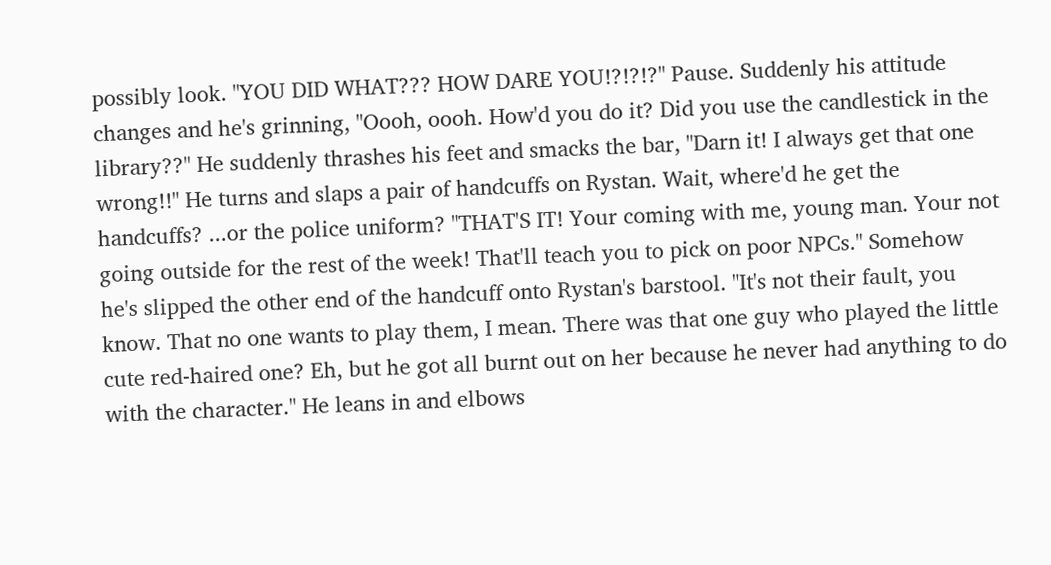possibly look. "YOU DID WHAT??? HOW DARE YOU!?!?!?" Pause. Suddenly his attitude changes and he's grinning, "Oooh, oooh. How'd you do it? Did you use the candlestick in the library??" He suddenly thrashes his feet and smacks the bar, "Darn it! I always get that one wrong!!" He turns and slaps a pair of handcuffs on Rystan. Wait, where'd he get the handcuffs? ...or the police uniform? "THAT'S IT! Your coming with me, young man. Your not going outside for the rest of the week! That'll teach you to pick on poor NPCs." Somehow he's slipped the other end of the handcuff onto Rystan's barstool. "It's not their fault, you know. That no one wants to play them, I mean. There was that one guy who played the little cute red-haired one? Eh, but he got all burnt out on her because he never had anything to do with the character." He leans in and elbows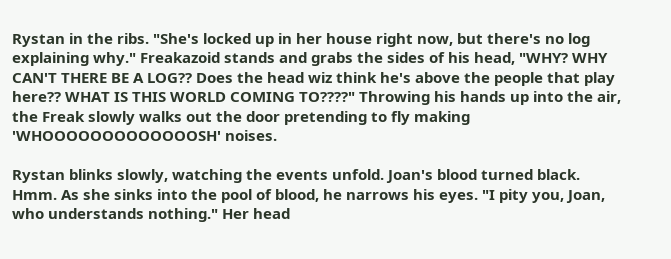Rystan in the ribs. "She's locked up in her house right now, but there's no log explaining why." Freakazoid stands and grabs the sides of his head, "WHY? WHY CAN'T THERE BE A LOG?? Does the head wiz think he's above the people that play here?? WHAT IS THIS WORLD COMING TO????" Throwing his hands up into the air, the Freak slowly walks out the door pretending to fly making 'WHOOOOOOOOOOOOOSH' noises.

Rystan blinks slowly, watching the events unfold. Joan's blood turned black. Hmm. As she sinks into the pool of blood, he narrows his eyes. "I pity you, Joan, who understands nothing." Her head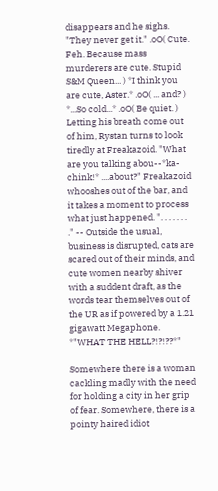disappears and he sighs. "They never get it." .oO( Cute. Feh. Because mass murderers are cute. Stupid S&M Queen... ) *I think you are cute, Aster.* .oO( ... and? ) *...So cold...* .oO( Be quiet. ) Letting his breath come out of him, Rystan turns to look tiredly at Freakazoid. "What are you talking abou--*ka-chink!* ....about?" Freakazoid whooshes out of the bar, and it takes a moment to process what just happened. ". . . . . . . ." -- Outside the usual, business is disrupted, cats are scared out of their minds, and cute women nearby shiver with a suddent draft, as the words tear themselves out of the UR as if powered by a 1.21 gigawatt Megaphone. *"WHAT THE HELL?!?!??*"

Somewhere there is a woman cackling madly with the need for holding a city in her grip of fear. Somewhere, there is a pointy haired idiot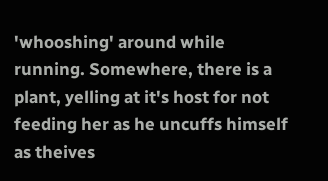'whooshing' around while running. Somewhere, there is a plant, yelling at it's host for not feeding her as he uncuffs himself as theives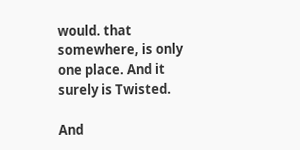would. that somewhere, is only one place. And it surely is Twisted.

And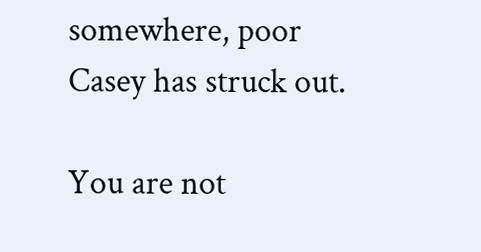somewhere, poor Casey has struck out.

You are not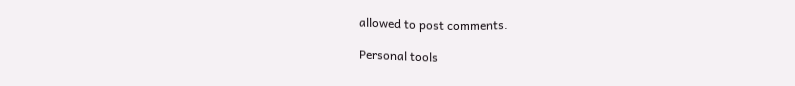allowed to post comments.

Personal tools